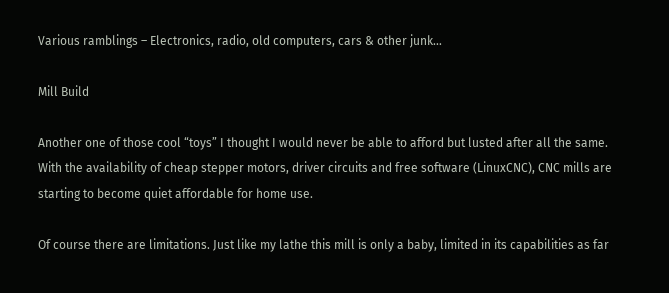Various ramblings – Electronics, radio, old computers, cars & other junk…

Mill Build

Another one of those cool “toys” I thought I would never be able to afford but lusted after all the same. With the availability of cheap stepper motors, driver circuits and free software (LinuxCNC), CNC mills are starting to become quiet affordable for home use.

Of course there are limitations. Just like my lathe this mill is only a baby, limited in its capabilities as far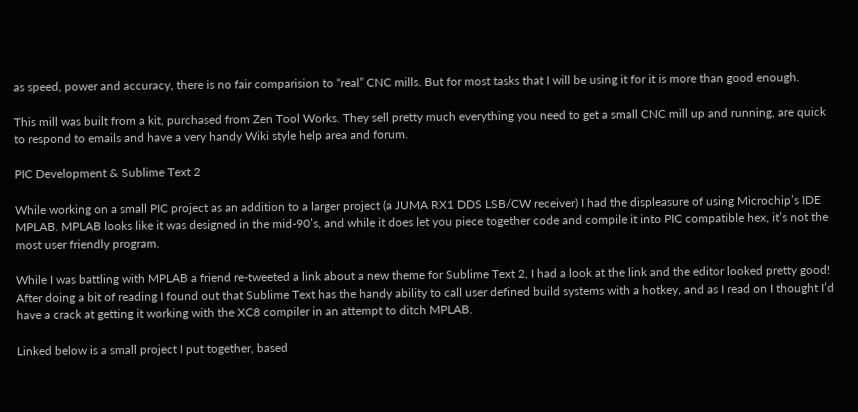as speed, power and accuracy, there is no fair comparision to “real” CNC mills. But for most tasks that I will be using it for it is more than good enough.

This mill was built from a kit, purchased from Zen Tool Works. They sell pretty much everything you need to get a small CNC mill up and running, are quick to respond to emails and have a very handy Wiki style help area and forum.

PIC Development & Sublime Text 2

While working on a small PIC project as an addition to a larger project (a JUMA RX1 DDS LSB/CW receiver) I had the displeasure of using Microchip’s IDE MPLAB. MPLAB looks like it was designed in the mid-90’s, and while it does let you piece together code and compile it into PIC compatible hex, it’s not the most user friendly program.

While I was battling with MPLAB a friend re-tweeted a link about a new theme for Sublime Text 2, I had a look at the link and the editor looked pretty good! After doing a bit of reading I found out that Sublime Text has the handy ability to call user defined build systems with a hotkey, and as I read on I thought I’d have a crack at getting it working with the XC8 compiler in an attempt to ditch MPLAB.

Linked below is a small project I put together, based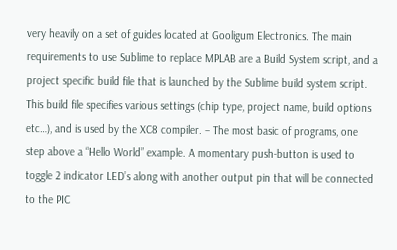very heavily on a set of guides located at Gooligum Electronics. The main requirements to use Sublime to replace MPLAB are a Build System script, and a project specific build file that is launched by the Sublime build system script. This build file specifies various settings (chip type, project name, build options etc…), and is used by the XC8 compiler. – The most basic of programs, one step above a “Hello World” example. A momentary push-button is used to toggle 2 indicator LED’s along with another output pin that will be connected to the PIC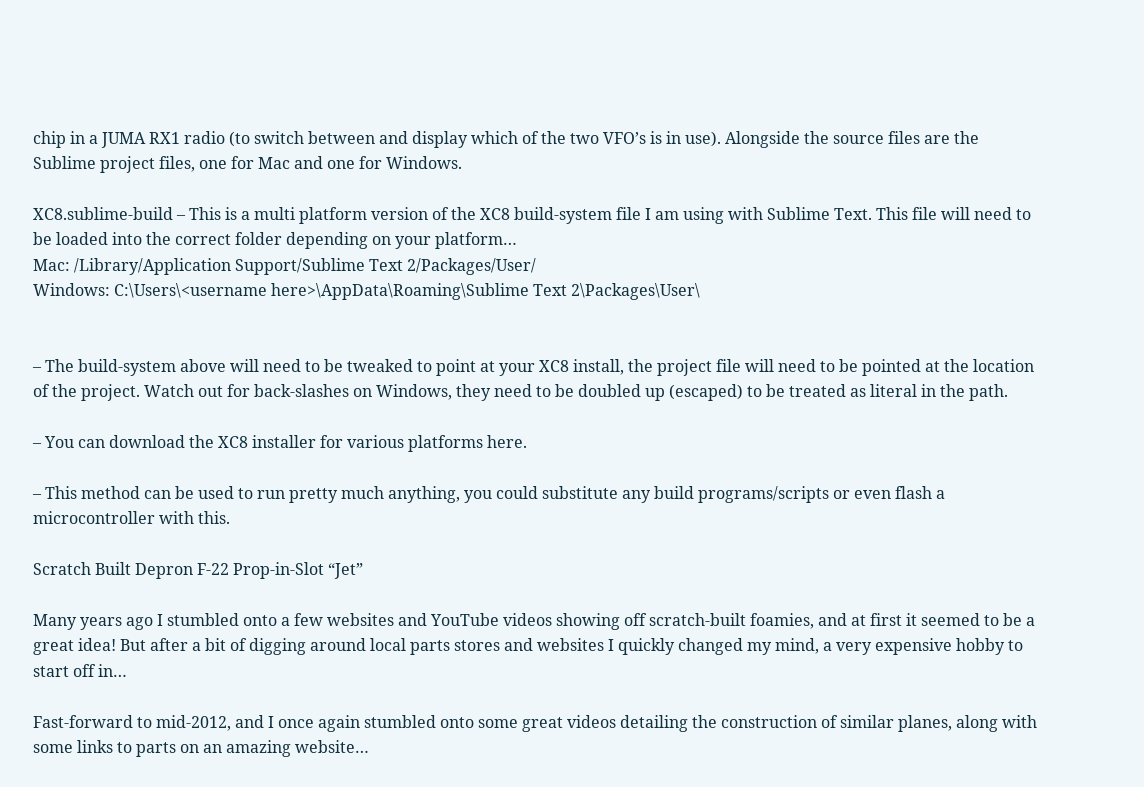chip in a JUMA RX1 radio (to switch between and display which of the two VFO’s is in use). Alongside the source files are the Sublime project files, one for Mac and one for Windows.

XC8.sublime-build – This is a multi platform version of the XC8 build-system file I am using with Sublime Text. This file will need to be loaded into the correct folder depending on your platform…
Mac: /Library/Application Support/Sublime Text 2/Packages/User/
Windows: C:\Users\<username here>\AppData\Roaming\Sublime Text 2\Packages\User\


– The build-system above will need to be tweaked to point at your XC8 install, the project file will need to be pointed at the location of the project. Watch out for back-slashes on Windows, they need to be doubled up (escaped) to be treated as literal in the path.

– You can download the XC8 installer for various platforms here.

– This method can be used to run pretty much anything, you could substitute any build programs/scripts or even flash a microcontroller with this.

Scratch Built Depron F-22 Prop-in-Slot “Jet”

Many years ago I stumbled onto a few websites and YouTube videos showing off scratch-built foamies, and at first it seemed to be a great idea! But after a bit of digging around local parts stores and websites I quickly changed my mind, a very expensive hobby to start off in…

Fast-forward to mid-2012, and I once again stumbled onto some great videos detailing the construction of similar planes, along with some links to parts on an amazing website…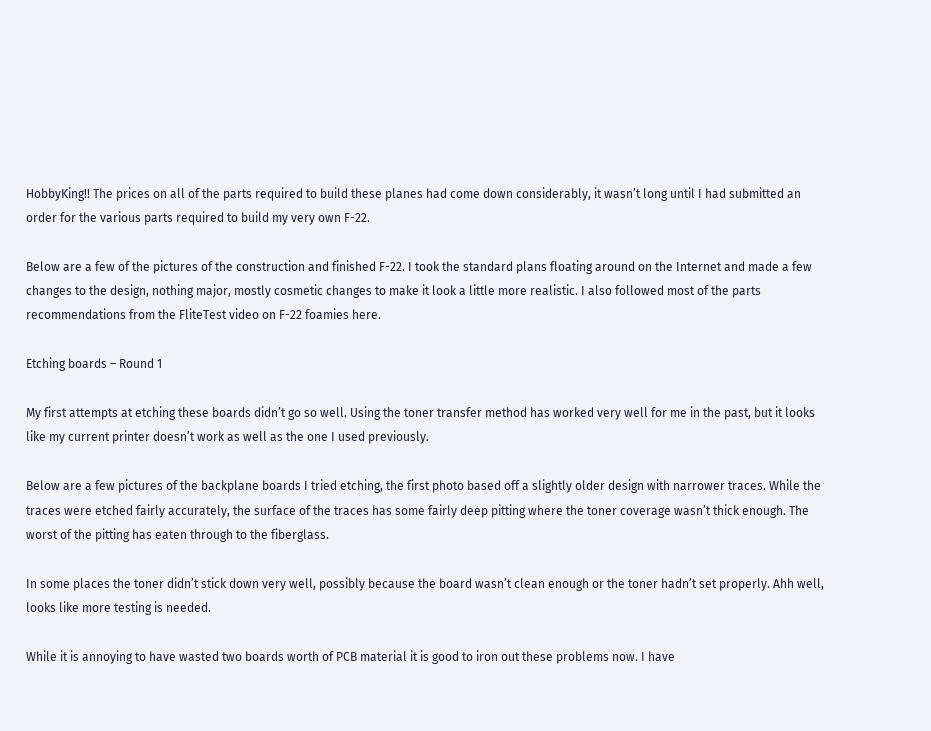HobbyKing!! The prices on all of the parts required to build these planes had come down considerably, it wasn’t long until I had submitted an order for the various parts required to build my very own F-22.

Below are a few of the pictures of the construction and finished F-22. I took the standard plans floating around on the Internet and made a few changes to the design, nothing major, mostly cosmetic changes to make it look a little more realistic. I also followed most of the parts recommendations from the FliteTest video on F-22 foamies here.

Etching boards – Round 1

My first attempts at etching these boards didn’t go so well. Using the toner transfer method has worked very well for me in the past, but it looks like my current printer doesn’t work as well as the one I used previously.

Below are a few pictures of the backplane boards I tried etching, the first photo based off a slightly older design with narrower traces. While the traces were etched fairly accurately, the surface of the traces has some fairly deep pitting where the toner coverage wasn’t thick enough. The worst of the pitting has eaten through to the fiberglass.

In some places the toner didn’t stick down very well, possibly because the board wasn’t clean enough or the toner hadn’t set properly. Ahh well, looks like more testing is needed.

While it is annoying to have wasted two boards worth of PCB material it is good to iron out these problems now. I have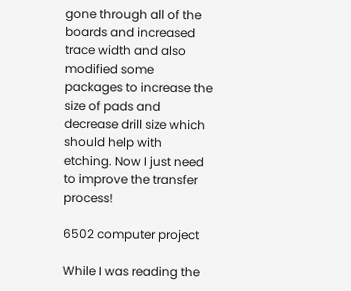gone through all of the boards and increased trace width and also modified some packages to increase the size of pads and decrease drill size which should help with etching. Now I just need to improve the transfer process!

6502 computer project

While I was reading the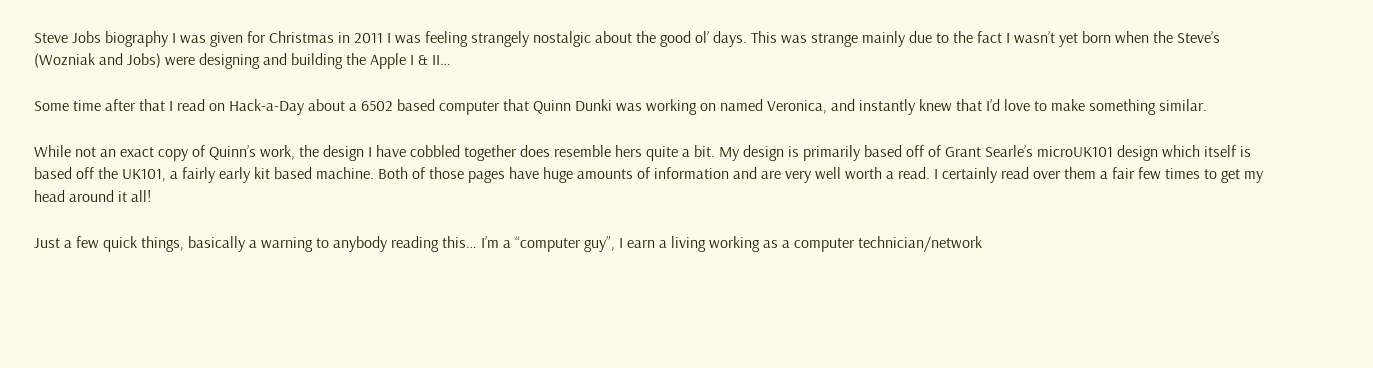Steve Jobs biography I was given for Christmas in 2011 I was feeling strangely nostalgic about the good ol’ days. This was strange mainly due to the fact I wasn’t yet born when the Steve’s (Wozniak and Jobs) were designing and building the Apple I & II…

Some time after that I read on Hack-a-Day about a 6502 based computer that Quinn Dunki was working on named Veronica, and instantly knew that I’d love to make something similar.

While not an exact copy of Quinn’s work, the design I have cobbled together does resemble hers quite a bit. My design is primarily based off of Grant Searle’s microUK101 design which itself is based off the UK101, a fairly early kit based machine. Both of those pages have huge amounts of information and are very well worth a read. I certainly read over them a fair few times to get my head around it all!

Just a few quick things, basically a warning to anybody reading this… I’m a “computer guy”, I earn a living working as a computer technician/network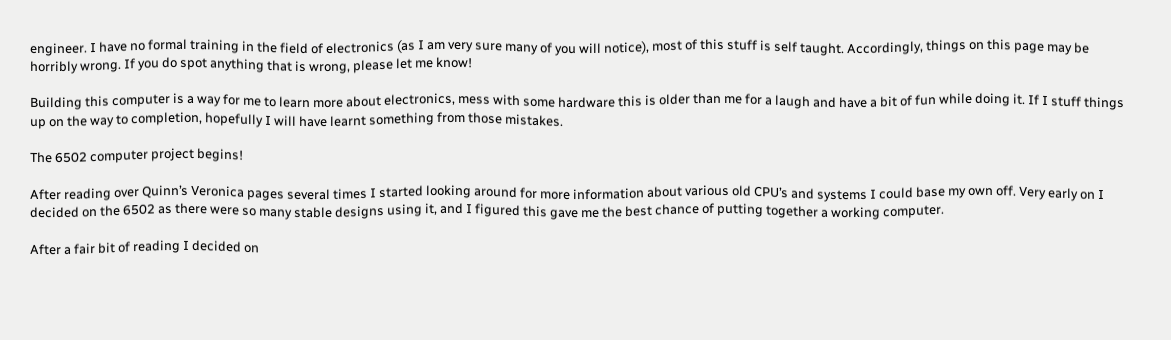engineer. I have no formal training in the field of electronics (as I am very sure many of you will notice), most of this stuff is self taught. Accordingly, things on this page may be horribly wrong. If you do spot anything that is wrong, please let me know!

Building this computer is a way for me to learn more about electronics, mess with some hardware this is older than me for a laugh and have a bit of fun while doing it. If I stuff things up on the way to completion, hopefully I will have learnt something from those mistakes.

The 6502 computer project begins!

After reading over Quinn’s Veronica pages several times I started looking around for more information about various old CPU’s and systems I could base my own off. Very early on I decided on the 6502 as there were so many stable designs using it, and I figured this gave me the best chance of putting together a working computer.

After a fair bit of reading I decided on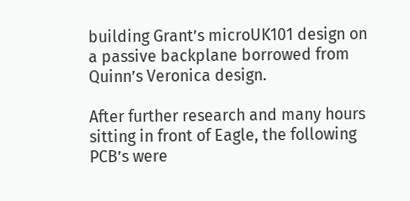building Grant’s microUK101 design on a passive backplane borrowed from Quinn’s Veronica design.

After further research and many hours sitting in front of Eagle, the following PCB’s were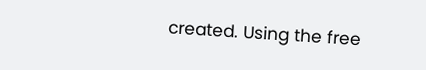created. Using the free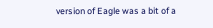version of Eagle was a bit of a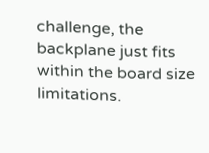challenge, the backplane just fits within the board size limitations.